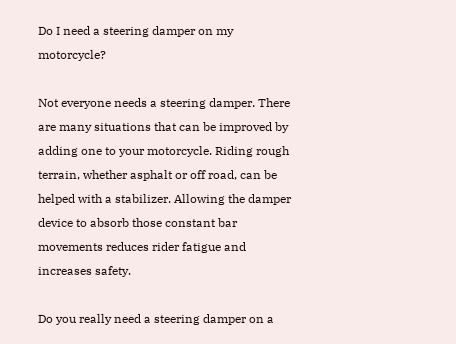Do I need a steering damper on my motorcycle?

Not everyone needs a steering damper. There are many situations that can be improved by adding one to your motorcycle. Riding rough terrain, whether asphalt or off road, can be helped with a stabilizer. Allowing the damper device to absorb those constant bar movements reduces rider fatigue and increases safety.

Do you really need a steering damper on a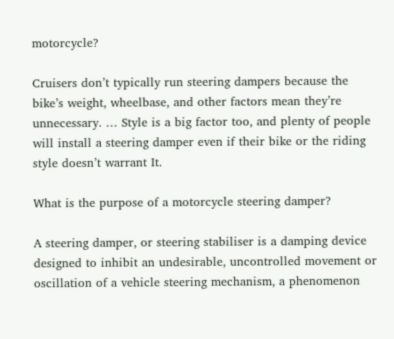motorcycle?

Cruisers don’t typically run steering dampers because the bike’s weight, wheelbase, and other factors mean they’re unnecessary. … Style is a big factor too, and plenty of people will install a steering damper even if their bike or the riding style doesn’t warrant It.

What is the purpose of a motorcycle steering damper?

A steering damper, or steering stabiliser is a damping device designed to inhibit an undesirable, uncontrolled movement or oscillation of a vehicle steering mechanism, a phenomenon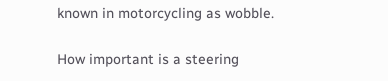known in motorcycling as wobble.

How important is a steering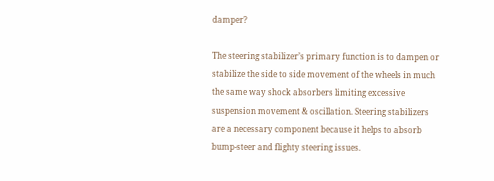damper?

The steering stabilizer’s primary function is to dampen or stabilize the side to side movement of the wheels in much the same way shock absorbers limiting excessive suspension movement & oscillation. Steering stabilizers are a necessary component because it helps to absorb bump-steer and flighty steering issues.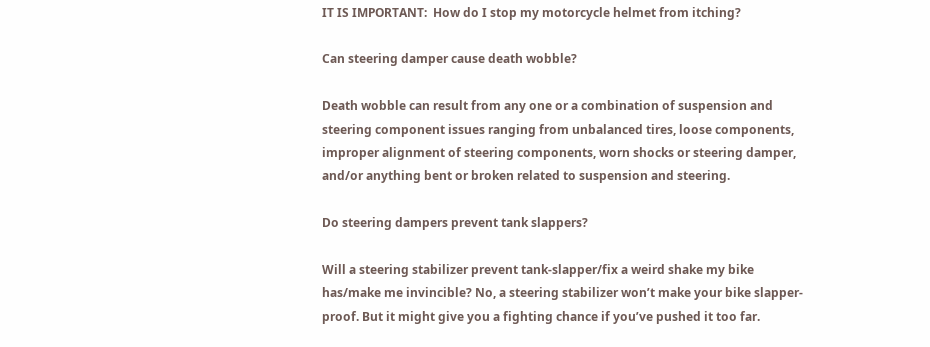IT IS IMPORTANT:  How do I stop my motorcycle helmet from itching?

Can steering damper cause death wobble?

Death wobble can result from any one or a combination of suspension and steering component issues ranging from unbalanced tires, loose components, improper alignment of steering components, worn shocks or steering damper, and/or anything bent or broken related to suspension and steering.

Do steering dampers prevent tank slappers?

Will a steering stabilizer prevent tank-slapper/fix a weird shake my bike has/make me invincible? No, a steering stabilizer won’t make your bike slapper-proof. But it might give you a fighting chance if you’ve pushed it too far.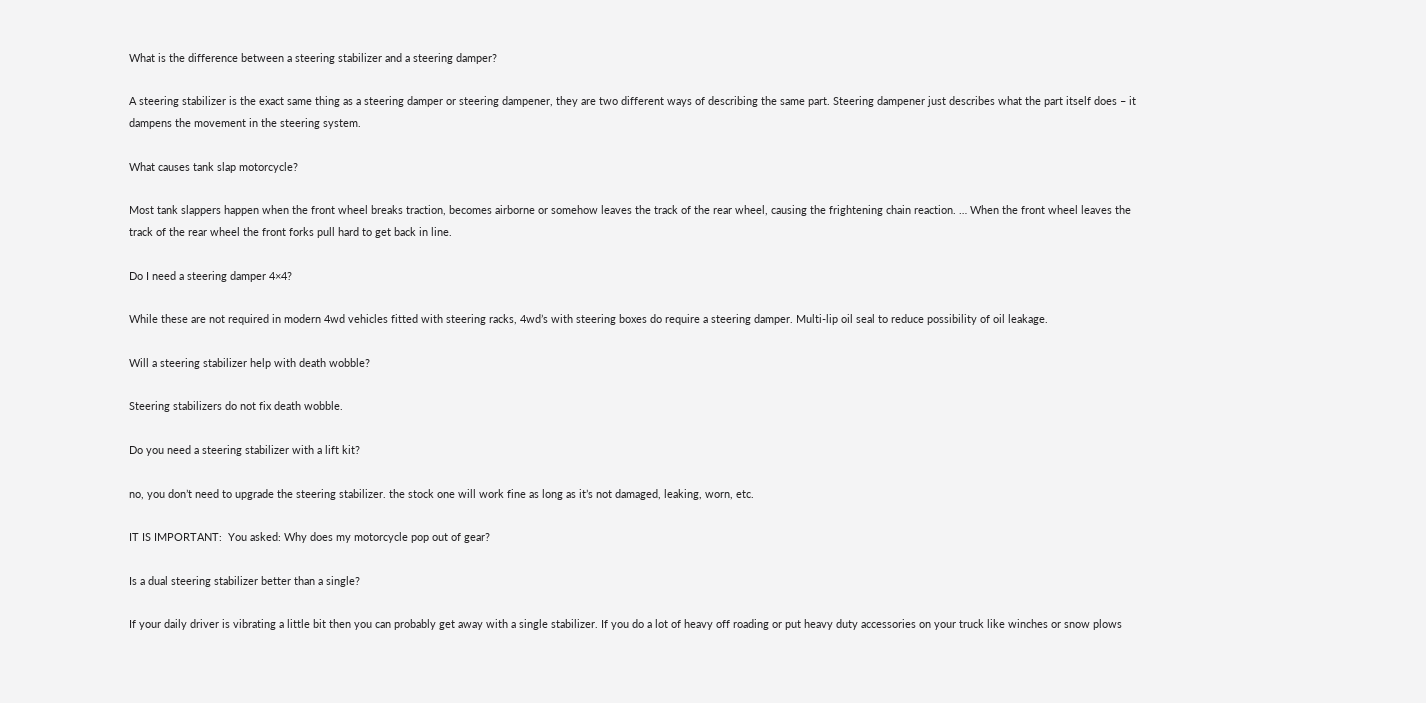What is the difference between a steering stabilizer and a steering damper?

A steering stabilizer is the exact same thing as a steering damper or steering dampener, they are two different ways of describing the same part. Steering dampener just describes what the part itself does – it dampens the movement in the steering system.

What causes tank slap motorcycle?

Most tank slappers happen when the front wheel breaks traction, becomes airborne or somehow leaves the track of the rear wheel, causing the frightening chain reaction. … When the front wheel leaves the track of the rear wheel the front forks pull hard to get back in line.

Do I need a steering damper 4×4?

While these are not required in modern 4wd vehicles fitted with steering racks, 4wd’s with steering boxes do require a steering damper. Multi-lip oil seal to reduce possibility of oil leakage.

Will a steering stabilizer help with death wobble?

Steering stabilizers do not fix death wobble.

Do you need a steering stabilizer with a lift kit?

no, you don’t need to upgrade the steering stabilizer. the stock one will work fine as long as it’s not damaged, leaking, worn, etc.

IT IS IMPORTANT:  You asked: Why does my motorcycle pop out of gear?

Is a dual steering stabilizer better than a single?

If your daily driver is vibrating a little bit then you can probably get away with a single stabilizer. If you do a lot of heavy off roading or put heavy duty accessories on your truck like winches or snow plows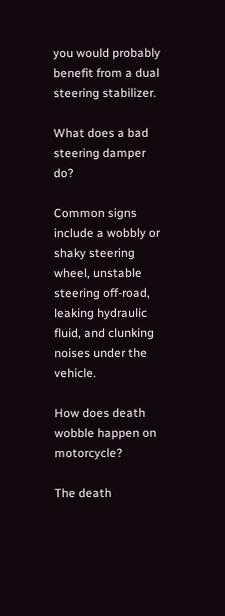you would probably benefit from a dual steering stabilizer.

What does a bad steering damper do?

Common signs include a wobbly or shaky steering wheel, unstable steering off-road, leaking hydraulic fluid, and clunking noises under the vehicle.

How does death wobble happen on motorcycle?

The death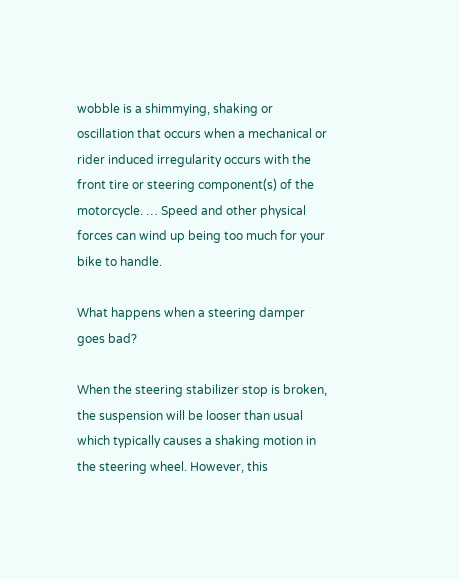wobble is a shimmying, shaking or oscillation that occurs when a mechanical or rider induced irregularity occurs with the front tire or steering component(s) of the motorcycle. … Speed and other physical forces can wind up being too much for your bike to handle.

What happens when a steering damper goes bad?

When the steering stabilizer stop is broken, the suspension will be looser than usual which typically causes a shaking motion in the steering wheel. However, this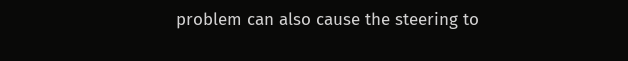problem can also cause the steering to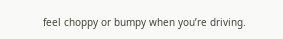feel choppy or bumpy when you’re driving.